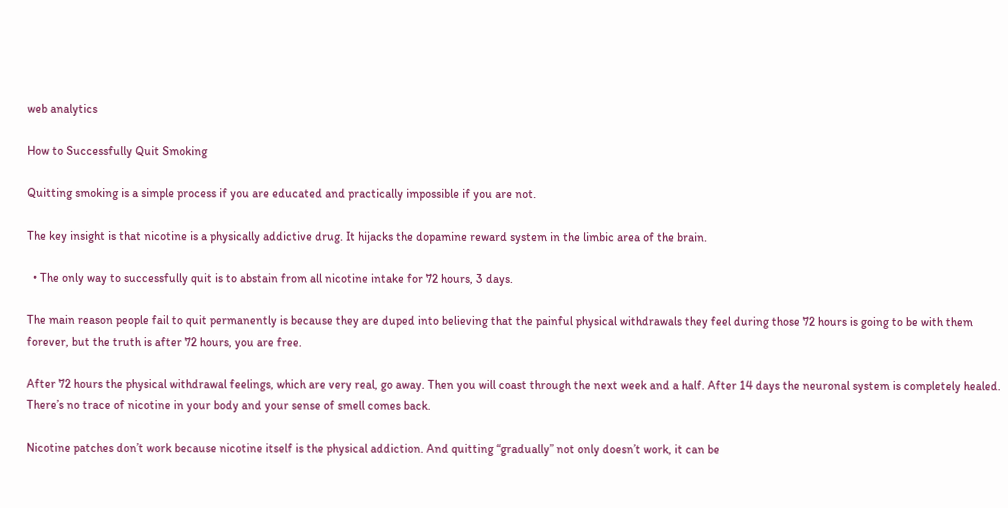web analytics

How to Successfully Quit Smoking

Quitting smoking is a simple process if you are educated and practically impossible if you are not.

The key insight is that nicotine is a physically addictive drug. It hijacks the dopamine reward system in the limbic area of the brain.

  • The only way to successfully quit is to abstain from all nicotine intake for 72 hours, 3 days.

The main reason people fail to quit permanently is because they are duped into believing that the painful physical withdrawals they feel during those 72 hours is going to be with them forever, but the truth is after 72 hours, you are free.

After 72 hours the physical withdrawal feelings, which are very real, go away. Then you will coast through the next week and a half. After 14 days the neuronal system is completely healed. There’s no trace of nicotine in your body and your sense of smell comes back.

Nicotine patches don’t work because nicotine itself is the physical addiction. And quitting “gradually” not only doesn’t work, it can be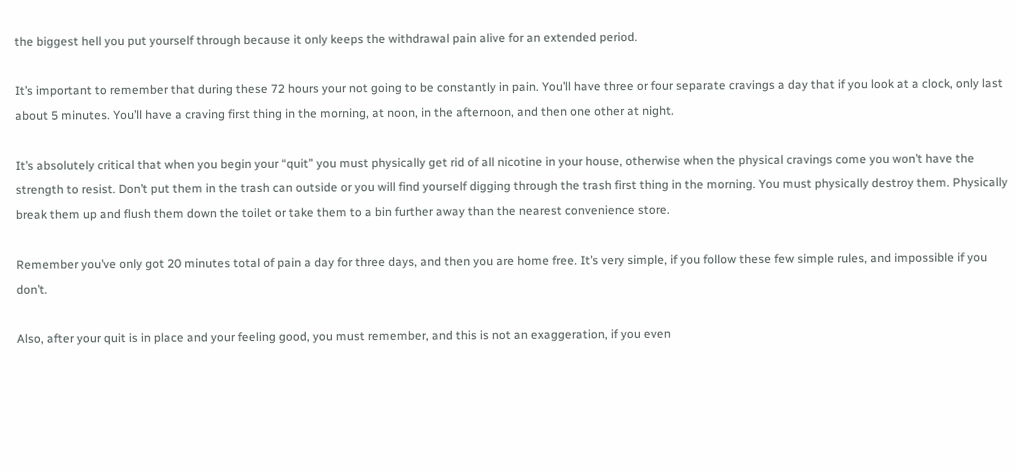the biggest hell you put yourself through because it only keeps the withdrawal pain alive for an extended period.

It’s important to remember that during these 72 hours your not going to be constantly in pain. You’ll have three or four separate cravings a day that if you look at a clock, only last about 5 minutes. You’ll have a craving first thing in the morning, at noon, in the afternoon, and then one other at night.

It’s absolutely critical that when you begin your “quit” you must physically get rid of all nicotine in your house, otherwise when the physical cravings come you won’t have the strength to resist. Don’t put them in the trash can outside or you will find yourself digging through the trash first thing in the morning. You must physically destroy them. Physically break them up and flush them down the toilet or take them to a bin further away than the nearest convenience store.

Remember you’ve only got 20 minutes total of pain a day for three days, and then you are home free. It’s very simple, if you follow these few simple rules, and impossible if you don’t.

Also, after your quit is in place and your feeling good, you must remember, and this is not an exaggeration, if you even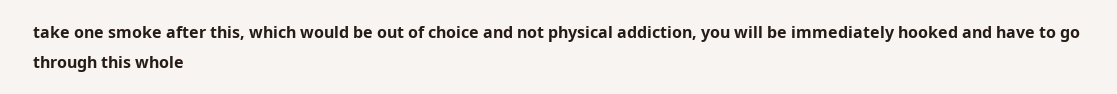take one smoke after this, which would be out of choice and not physical addiction, you will be immediately hooked and have to go through this whole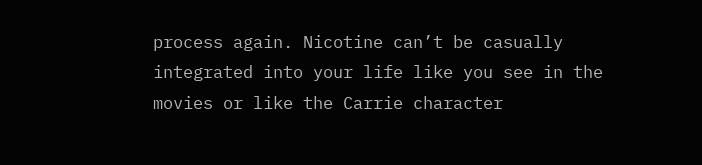process again. Nicotine can’t be casually integrated into your life like you see in the movies or like the Carrie character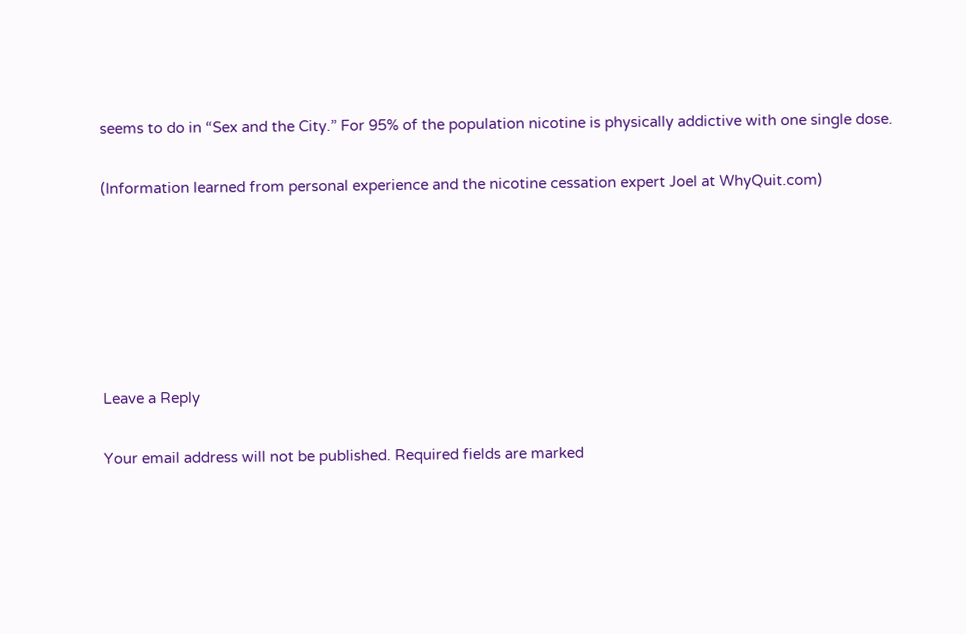seems to do in “Sex and the City.” For 95% of the population nicotine is physically addictive with one single dose.

(Information learned from personal experience and the nicotine cessation expert Joel at WhyQuit.com)






Leave a Reply

Your email address will not be published. Required fields are marked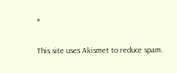*

This site uses Akismet to reduce spam.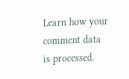Learn how your comment data is processed.